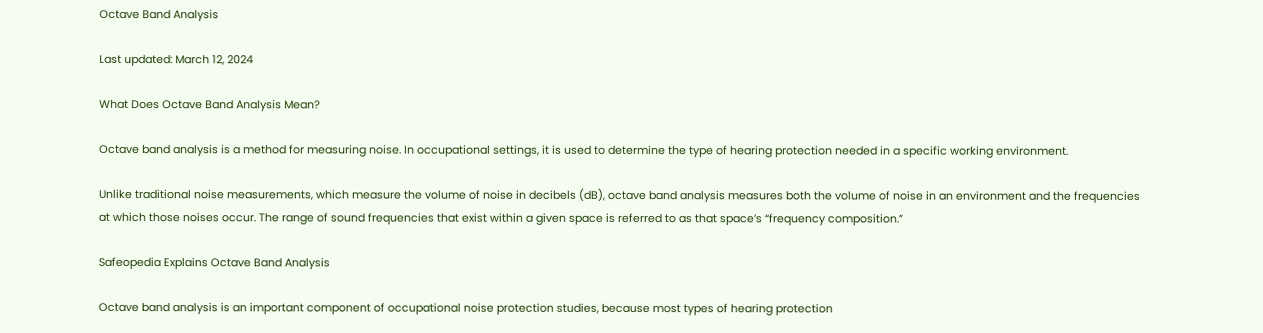Octave Band Analysis

Last updated: March 12, 2024

What Does Octave Band Analysis Mean?

Octave band analysis is a method for measuring noise. In occupational settings, it is used to determine the type of hearing protection needed in a specific working environment.

Unlike traditional noise measurements, which measure the volume of noise in decibels (dB), octave band analysis measures both the volume of noise in an environment and the frequencies at which those noises occur. The range of sound frequencies that exist within a given space is referred to as that space’s “frequency composition.”

Safeopedia Explains Octave Band Analysis

Octave band analysis is an important component of occupational noise protection studies, because most types of hearing protection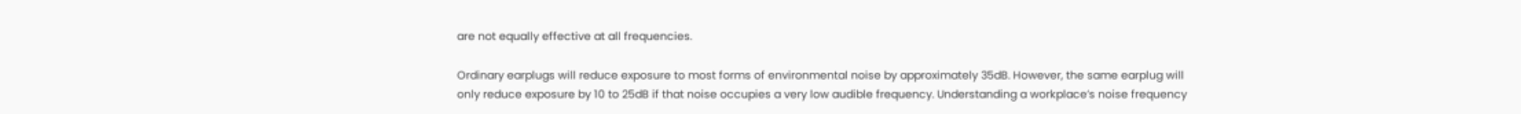are not equally effective at all frequencies.

Ordinary earplugs will reduce exposure to most forms of environmental noise by approximately 35dB. However, the same earplug will only reduce exposure by 10 to 25dB if that noise occupies a very low audible frequency. Understanding a workplace’s noise frequency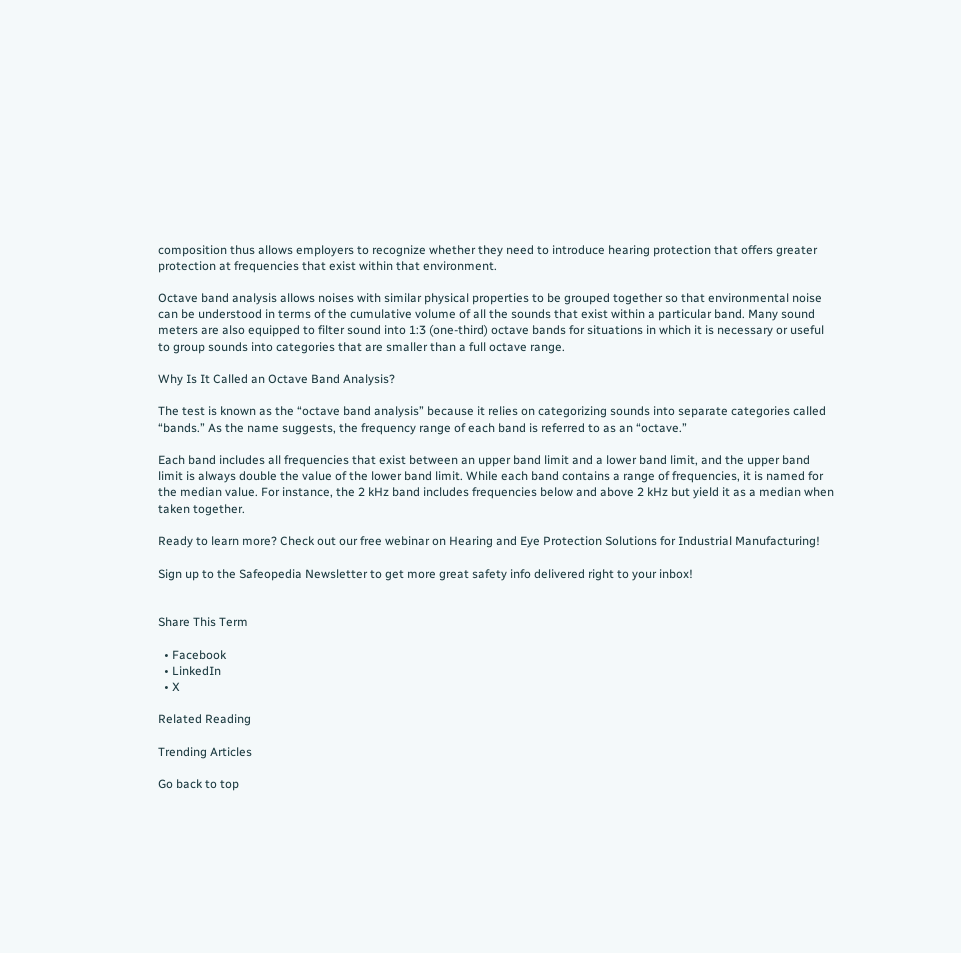composition thus allows employers to recognize whether they need to introduce hearing protection that offers greater protection at frequencies that exist within that environment.

Octave band analysis allows noises with similar physical properties to be grouped together so that environmental noise can be understood in terms of the cumulative volume of all the sounds that exist within a particular band. Many sound meters are also equipped to filter sound into 1:3 (one-third) octave bands for situations in which it is necessary or useful to group sounds into categories that are smaller than a full octave range.

Why Is It Called an Octave Band Analysis?

The test is known as the “octave band analysis” because it relies on categorizing sounds into separate categories called “bands.” As the name suggests, the frequency range of each band is referred to as an “octave.”

Each band includes all frequencies that exist between an upper band limit and a lower band limit, and the upper band limit is always double the value of the lower band limit. While each band contains a range of frequencies, it is named for the median value. For instance, the 2 kHz band includes frequencies below and above 2 kHz but yield it as a median when taken together.

Ready to learn more? Check out our free webinar on Hearing and Eye Protection Solutions for Industrial Manufacturing!

Sign up to the Safeopedia Newsletter to get more great safety info delivered right to your inbox!


Share This Term

  • Facebook
  • LinkedIn
  • X

Related Reading

Trending Articles

Go back to top